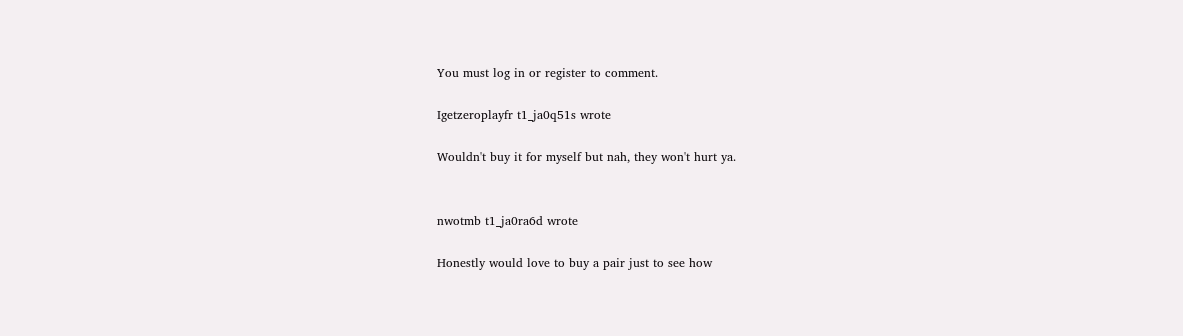You must log in or register to comment.

Igetzeroplayfr t1_ja0q51s wrote

Wouldn't buy it for myself but nah, they won't hurt ya.


nwotmb t1_ja0ra6d wrote

Honestly would love to buy a pair just to see how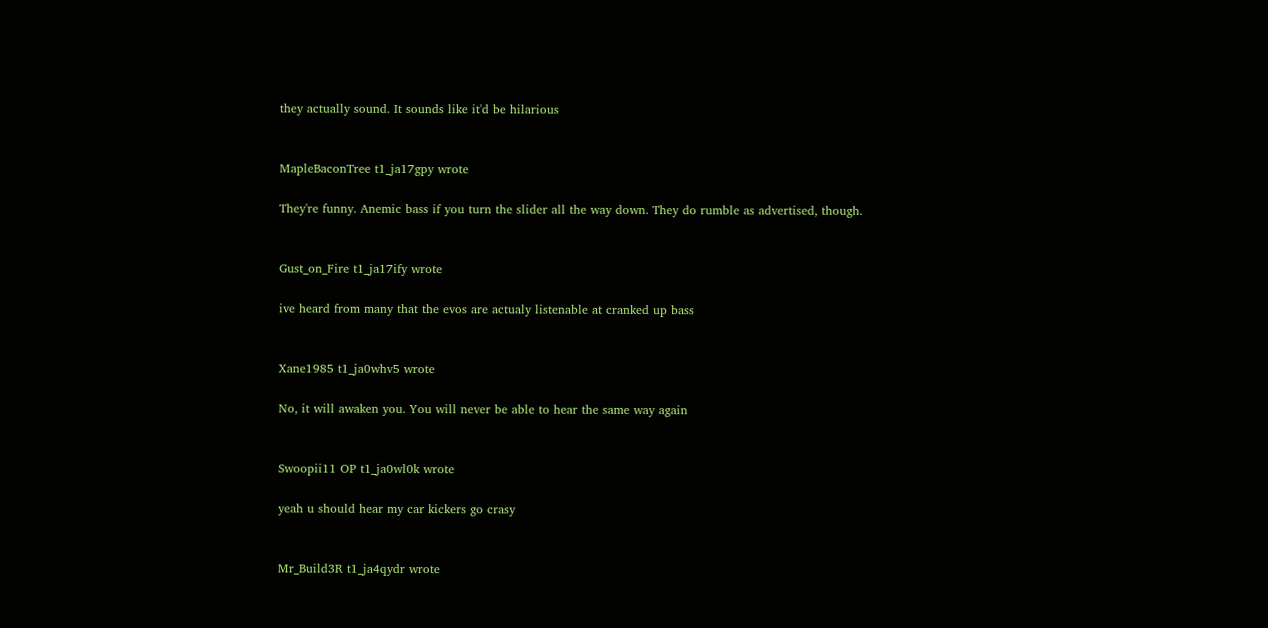they actually sound. It sounds like it'd be hilarious


MapleBaconTree t1_ja17gpy wrote

They're funny. Anemic bass if you turn the slider all the way down. They do rumble as advertised, though.


Gust_on_Fire t1_ja17ify wrote

ive heard from many that the evos are actualy listenable at cranked up bass


Xane1985 t1_ja0whv5 wrote

No, it will awaken you. You will never be able to hear the same way again


Swoopii11 OP t1_ja0wl0k wrote

yeah u should hear my car kickers go crasy


Mr_Build3R t1_ja4qydr wrote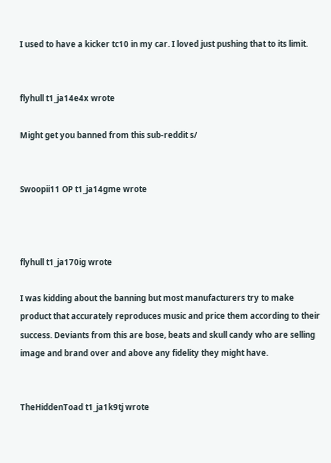I used to have a kicker tc10 in my car. I loved just pushing that to its limit.


flyhull t1_ja14e4x wrote

Might get you banned from this sub-reddit s/


Swoopii11 OP t1_ja14gme wrote



flyhull t1_ja170ig wrote

I was kidding about the banning but most manufacturers try to make product that accurately reproduces music and price them according to their success. Deviants from this are bose, beats and skull candy who are selling image and brand over and above any fidelity they might have.


TheHiddenToad t1_ja1k9tj wrote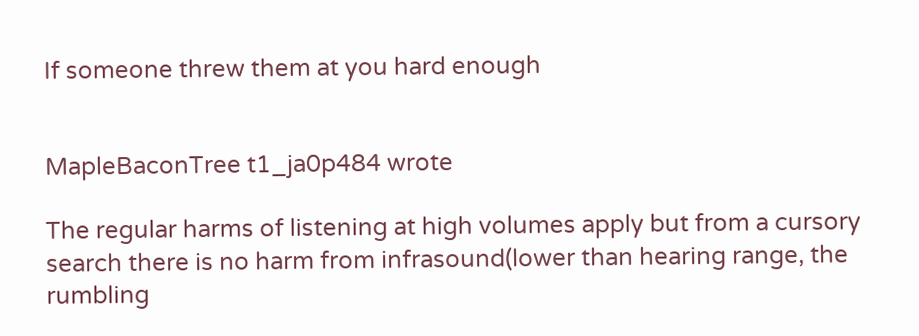If someone threw them at you hard enough


MapleBaconTree t1_ja0p484 wrote

The regular harms of listening at high volumes apply but from a cursory search there is no harm from infrasound(lower than hearing range, the rumbling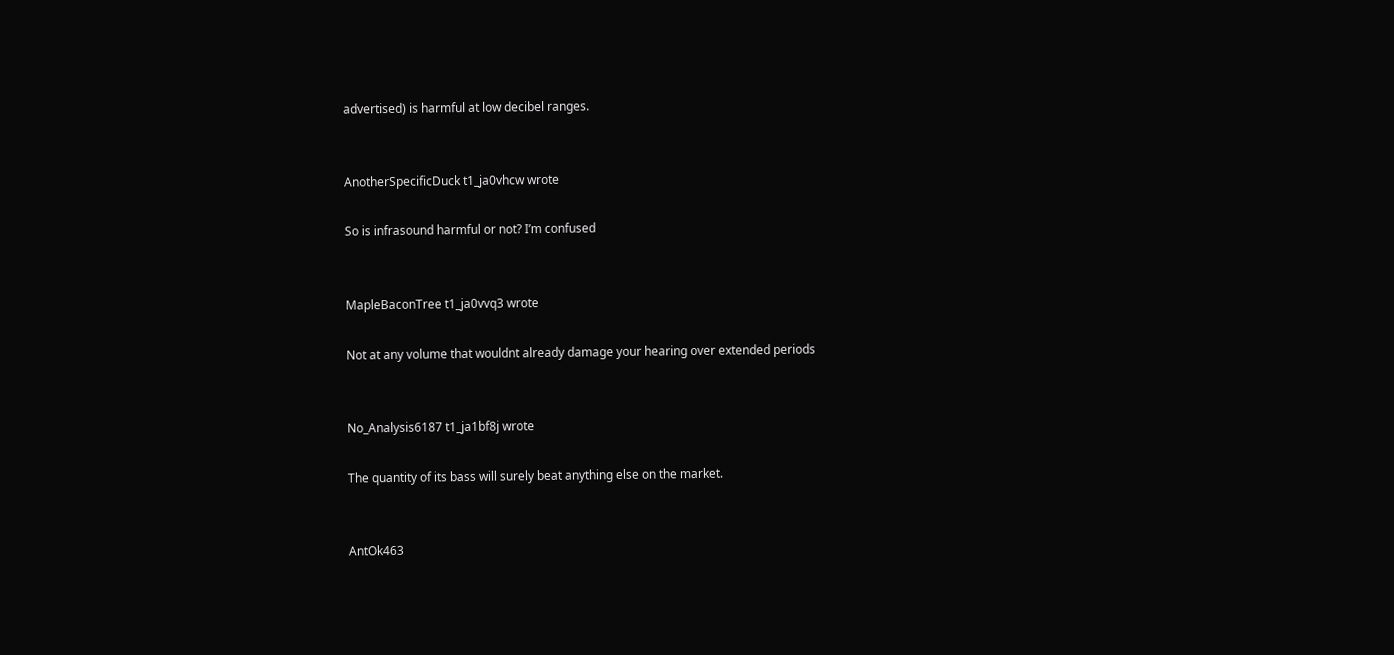advertised) is harmful at low decibel ranges.


AnotherSpecificDuck t1_ja0vhcw wrote

So is infrasound harmful or not? I’m confused


MapleBaconTree t1_ja0vvq3 wrote

Not at any volume that wouldnt already damage your hearing over extended periods


No_Analysis6187 t1_ja1bf8j wrote

The quantity of its bass will surely beat anything else on the market.


AntOk463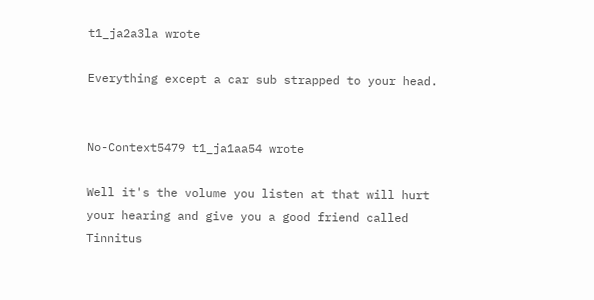t1_ja2a3la wrote

Everything except a car sub strapped to your head.


No-Context5479 t1_ja1aa54 wrote

Well it's the volume you listen at that will hurt your hearing and give you a good friend called Tinnitus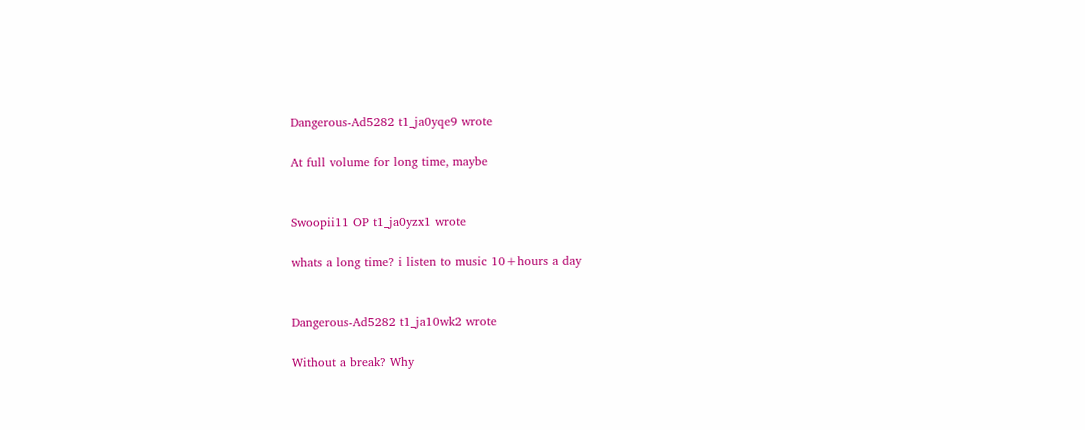Dangerous-Ad5282 t1_ja0yqe9 wrote

At full volume for long time, maybe


Swoopii11 OP t1_ja0yzx1 wrote

whats a long time? i listen to music 10+hours a day


Dangerous-Ad5282 t1_ja10wk2 wrote

Without a break? Why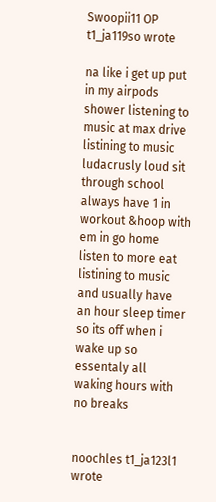Swoopii11 OP t1_ja119so wrote

na like i get up put in my airpods shower listening to music at max drive listining to music ludacrusly loud sit through school always have 1 in workout &hoop with em in go home listen to more eat listining to music and usually have an hour sleep timer so its off when i wake up so essentaly all waking hours with no breaks


noochles t1_ja123l1 wrote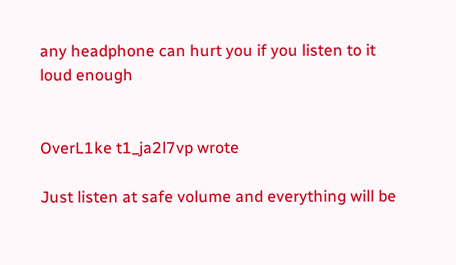any headphone can hurt you if you listen to it loud enough


OverL1ke t1_ja2l7vp wrote

Just listen at safe volume and everything will be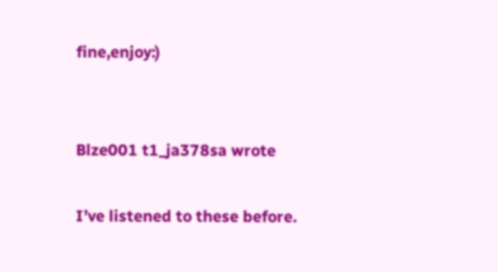fine,enjoy:)


Blze001 t1_ja378sa wrote

I’ve listened to these before.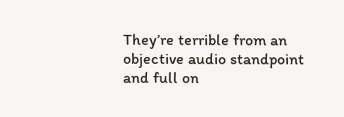They’re terrible from an objective audio standpoint and full on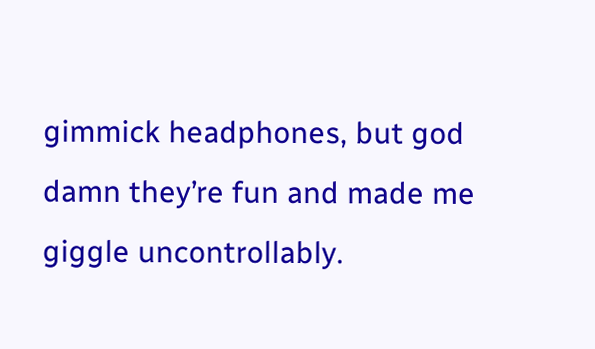gimmick headphones, but god damn they’re fun and made me giggle uncontrollably.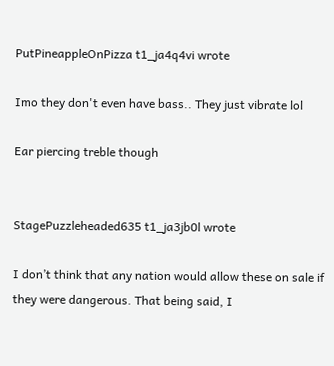PutPineappleOnPizza t1_ja4q4vi wrote

Imo they don't even have bass.. They just vibrate lol

Ear piercing treble though


StagePuzzleheaded635 t1_ja3jb0l wrote

I don’t think that any nation would allow these on sale if they were dangerous. That being said, I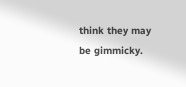think they may be gimmicky.